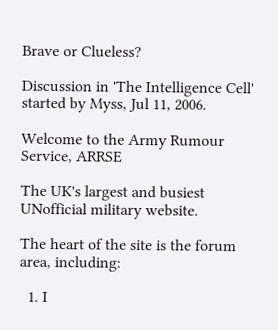Brave or Clueless?

Discussion in 'The Intelligence Cell' started by Myss, Jul 11, 2006.

Welcome to the Army Rumour Service, ARRSE

The UK's largest and busiest UNofficial military website.

The heart of the site is the forum area, including:

  1. I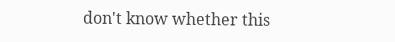don't know whether this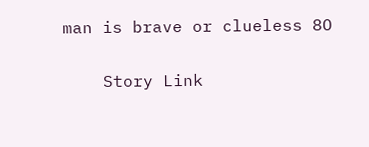man is brave or clueless 8O

    Story Link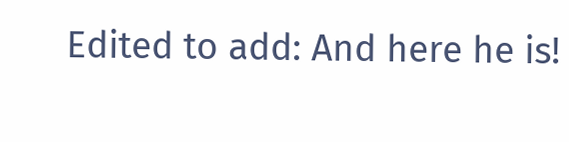Edited to add: And here he is!